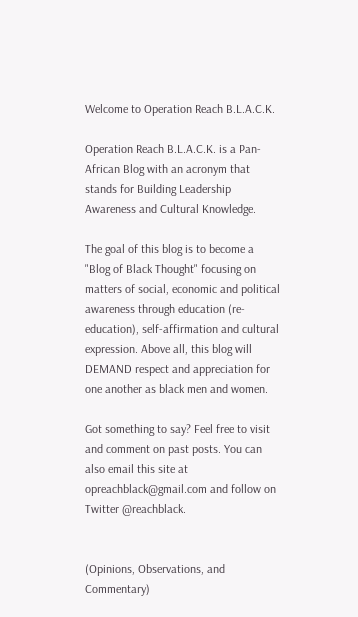Welcome to Operation Reach B.L.A.C.K.

Operation Reach B.L.A.C.K. is a Pan-African Blog with an acronym that stands for Building Leadership Awareness and Cultural Knowledge.

The goal of this blog is to become a "Blog of Black Thought" focusing on matters of social, economic and political awareness through education (re-education), self-affirmation and cultural expression. Above all, this blog will DEMAND respect and appreciation for one another as black men and women.

Got something to say? Feel free to visit and comment on past posts. You can also email this site at opreachblack@gmail.com and follow on Twitter @reachblack.


(Opinions, Observations, and Commentary)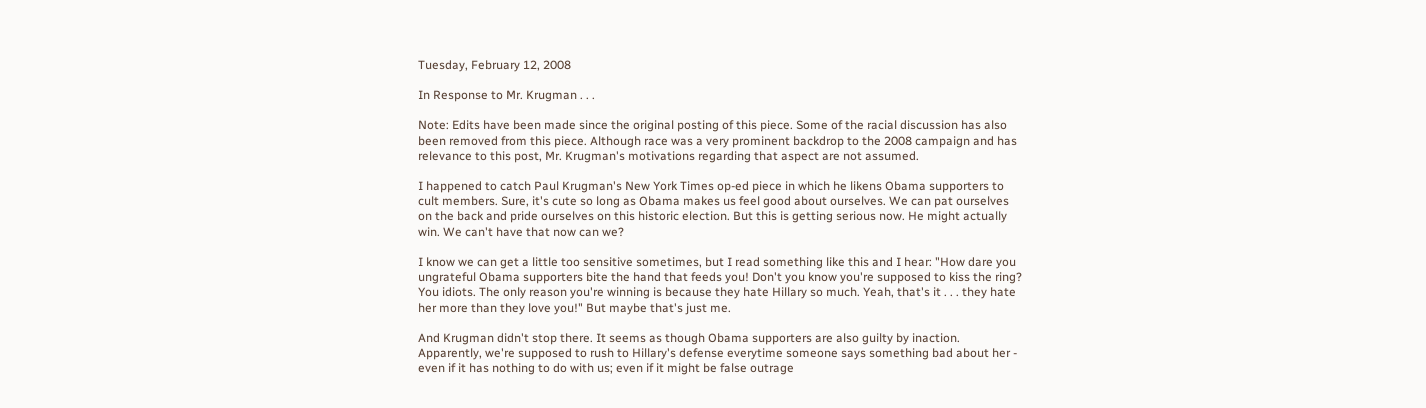Tuesday, February 12, 2008

In Response to Mr. Krugman . . .

Note: Edits have been made since the original posting of this piece. Some of the racial discussion has also been removed from this piece. Although race was a very prominent backdrop to the 2008 campaign and has relevance to this post, Mr. Krugman's motivations regarding that aspect are not assumed.

I happened to catch Paul Krugman's New York Times op-ed piece in which he likens Obama supporters to cult members. Sure, it's cute so long as Obama makes us feel good about ourselves. We can pat ourselves on the back and pride ourselves on this historic election. But this is getting serious now. He might actually win. We can't have that now can we?

I know we can get a little too sensitive sometimes, but I read something like this and I hear: "How dare you ungrateful Obama supporters bite the hand that feeds you! Don't you know you're supposed to kiss the ring? You idiots. The only reason you're winning is because they hate Hillary so much. Yeah, that's it . . . they hate her more than they love you!" But maybe that's just me.

And Krugman didn't stop there. It seems as though Obama supporters are also guilty by inaction. Apparently, we're supposed to rush to Hillary's defense everytime someone says something bad about her - even if it has nothing to do with us; even if it might be false outrage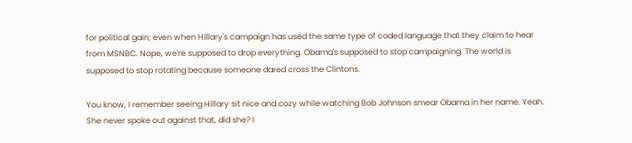for political gain; even when Hillary's campaign has used the same type of coded language that they claim to hear from MSNBC. Nope, we're supposed to drop everything. Obama's supposed to stop campaigning. The world is supposed to stop rotating because someone dared cross the Clintons.

You know, I remember seeing Hillary sit nice and cozy while watching Bob Johnson smear Obama in her name. Yeah. She never spoke out against that, did she? I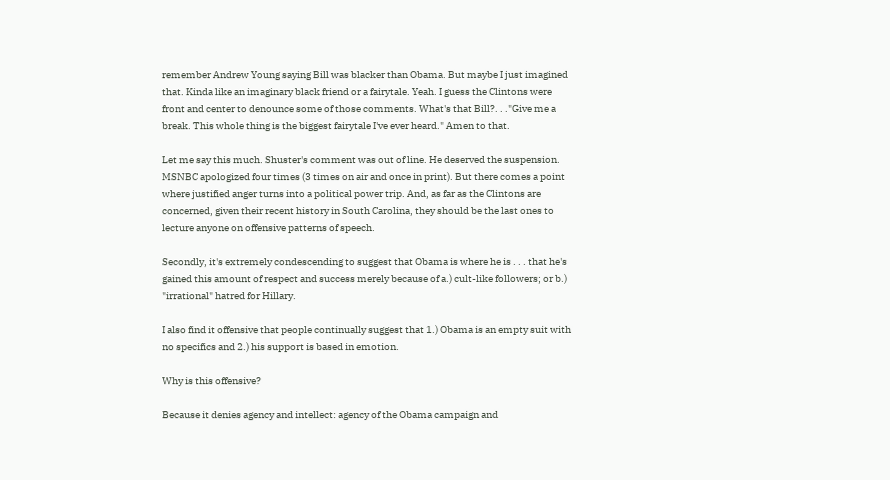remember Andrew Young saying Bill was blacker than Obama. But maybe I just imagined that. Kinda like an imaginary black friend or a fairytale. Yeah. I guess the Clintons were front and center to denounce some of those comments. What's that Bill?. . ."Give me a break. This whole thing is the biggest fairytale I've ever heard." Amen to that.

Let me say this much. Shuster's comment was out of line. He deserved the suspension. MSNBC apologized four times (3 times on air and once in print). But there comes a point where justified anger turns into a political power trip. And, as far as the Clintons are concerned, given their recent history in South Carolina, they should be the last ones to lecture anyone on offensive patterns of speech.

Secondly, it's extremely condescending to suggest that Obama is where he is . . . that he's gained this amount of respect and success merely because of a.) cult-like followers; or b.) "irrational" hatred for Hillary.

I also find it offensive that people continually suggest that 1.) Obama is an empty suit with no specifics and 2.) his support is based in emotion.

Why is this offensive?

Because it denies agency and intellect: agency of the Obama campaign and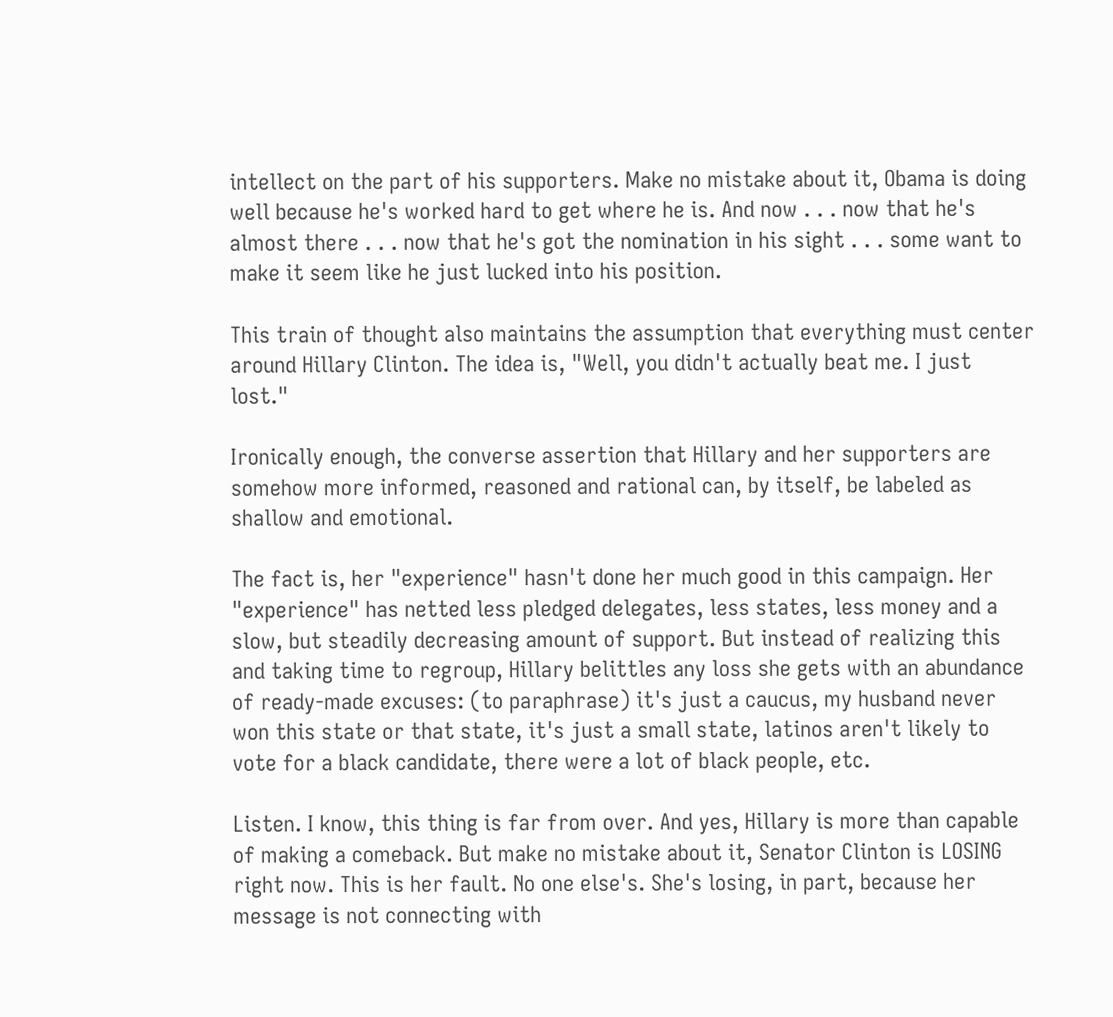intellect on the part of his supporters. Make no mistake about it, Obama is doing well because he's worked hard to get where he is. And now . . . now that he's almost there . . . now that he's got the nomination in his sight . . . some want to make it seem like he just lucked into his position.

This train of thought also maintains the assumption that everything must center around Hillary Clinton. The idea is, "Well, you didn't actually beat me. I just lost."

Ironically enough, the converse assertion that Hillary and her supporters are somehow more informed, reasoned and rational can, by itself, be labeled as shallow and emotional.

The fact is, her "experience" hasn't done her much good in this campaign. Her "experience" has netted less pledged delegates, less states, less money and a slow, but steadily decreasing amount of support. But instead of realizing this and taking time to regroup, Hillary belittles any loss she gets with an abundance of ready-made excuses: (to paraphrase) it's just a caucus, my husband never won this state or that state, it's just a small state, latinos aren't likely to vote for a black candidate, there were a lot of black people, etc.

Listen. I know, this thing is far from over. And yes, Hillary is more than capable of making a comeback. But make no mistake about it, Senator Clinton is LOSING right now. This is her fault. No one else's. She's losing, in part, because her message is not connecting with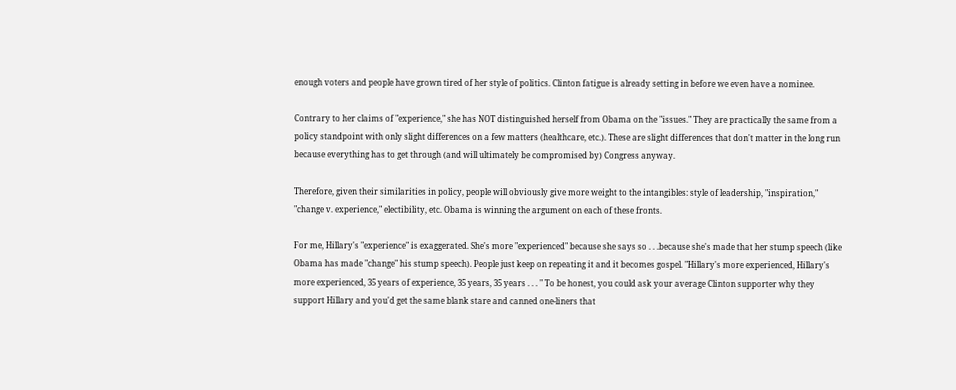enough voters and people have grown tired of her style of politics. Clinton fatigue is already setting in before we even have a nominee.

Contrary to her claims of "experience," she has NOT distinguished herself from Obama on the "issues." They are practically the same from a policy standpoint with only slight differences on a few matters (healthcare, etc.). These are slight differences that don't matter in the long run because everything has to get through (and will ultimately be compromised by) Congress anyway.

Therefore, given their similarities in policy, people will obviously give more weight to the intangibles: style of leadership, "inspiration," "change v. experience," electibility, etc. Obama is winning the argument on each of these fronts.

For me, Hillary's "experience" is exaggerated. She's more "experienced" because she says so . . .because she's made that her stump speech (like Obama has made "change" his stump speech). People just keep on repeating it and it becomes gospel. "Hillary's more experienced, Hillary's more experienced, 35 years of experience, 35 years, 35 years . . . " To be honest, you could ask your average Clinton supporter why they support Hillary and you'd get the same blank stare and canned one-liners that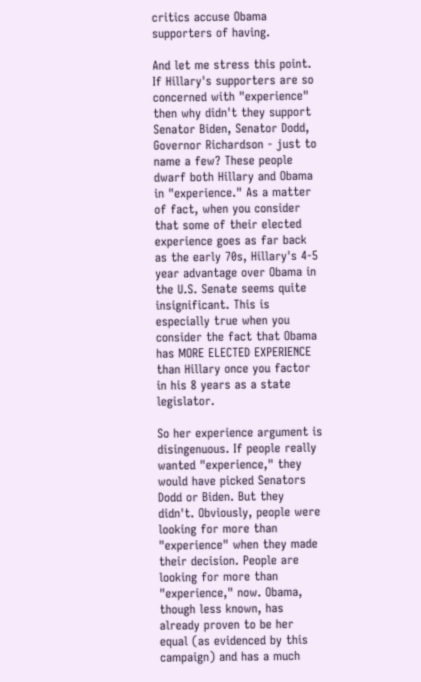critics accuse Obama supporters of having.

And let me stress this point. If Hillary's supporters are so concerned with "experience" then why didn't they support Senator Biden, Senator Dodd, Governor Richardson - just to name a few? These people dwarf both Hillary and Obama in "experience." As a matter of fact, when you consider that some of their elected experience goes as far back as the early 70s, Hillary's 4-5 year advantage over Obama in the U.S. Senate seems quite insignificant. This is especially true when you consider the fact that Obama has MORE ELECTED EXPERIENCE than Hillary once you factor in his 8 years as a state legislator.

So her experience argument is disingenuous. If people really wanted "experience," they would have picked Senators Dodd or Biden. But they didn't. Obviously, people were looking for more than "experience" when they made their decision. People are looking for more than "experience," now. Obama, though less known, has already proven to be her equal (as evidenced by this campaign) and has a much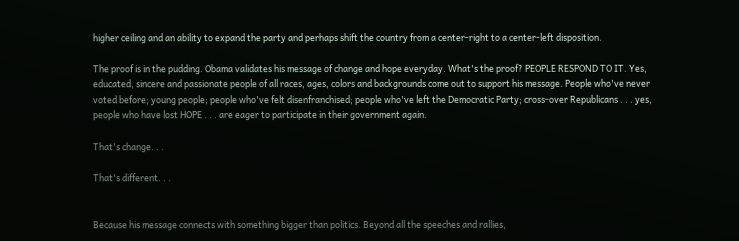higher ceiling and an ability to expand the party and perhaps shift the country from a center-right to a center-left disposition.

The proof is in the pudding. Obama validates his message of change and hope everyday. What's the proof? PEOPLE RESPOND TO IT. Yes, educated, sincere and passionate people of all races, ages, colors and backgrounds come out to support his message. People who've never voted before; young people; people who've felt disenfranchised; people who've left the Democratic Party; cross-over Republicans . . . yes, people who have lost HOPE . . . are eager to participate in their government again.

That's change. . .

That's different. . .


Because his message connects with something bigger than politics. Beyond all the speeches and rallies,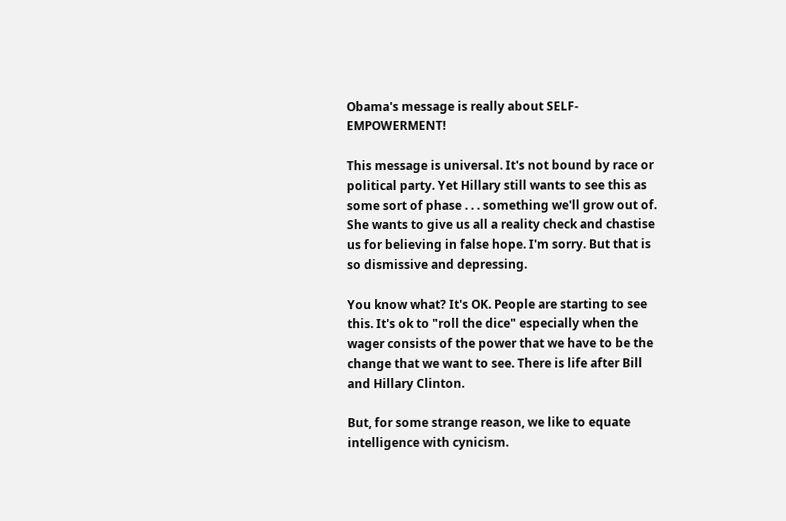Obama's message is really about SELF-EMPOWERMENT!

This message is universal. It's not bound by race or political party. Yet Hillary still wants to see this as some sort of phase . . . something we'll grow out of. She wants to give us all a reality check and chastise us for believing in false hope. I'm sorry. But that is so dismissive and depressing.

You know what? It's OK. People are starting to see this. It's ok to "roll the dice" especially when the wager consists of the power that we have to be the change that we want to see. There is life after Bill and Hillary Clinton.

But, for some strange reason, we like to equate intelligence with cynicism.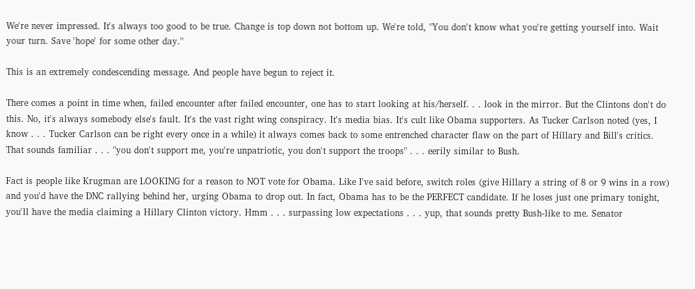We're never impressed. It's always too good to be true. Change is top down not bottom up. We're told, "You don't know what you're getting yourself into. Wait your turn. Save 'hope' for some other day."

This is an extremely condescending message. And people have begun to reject it.

There comes a point in time when, failed encounter after failed encounter, one has to start looking at his/herself. . . look in the mirror. But the Clintons don't do this. No, it's always somebody else's fault. It's the vast right wing conspiracy. It's media bias. It's cult like Obama supporters. As Tucker Carlson noted (yes, I know . . . Tucker Carlson can be right every once in a while) it always comes back to some entrenched character flaw on the part of Hillary and Bill's critics. That sounds familiar . . . "you don't support me, you're unpatriotic, you don't support the troops" . . . eerily similar to Bush.

Fact is people like Krugman are LOOKING for a reason to NOT vote for Obama. Like I've said before, switch roles (give Hillary a string of 8 or 9 wins in a row) and you'd have the DNC rallying behind her, urging Obama to drop out. In fact, Obama has to be the PERFECT candidate. If he loses just one primary tonight, you'll have the media claiming a Hillary Clinton victory. Hmm . . . surpassing low expectations . . . yup, that sounds pretty Bush-like to me. Senator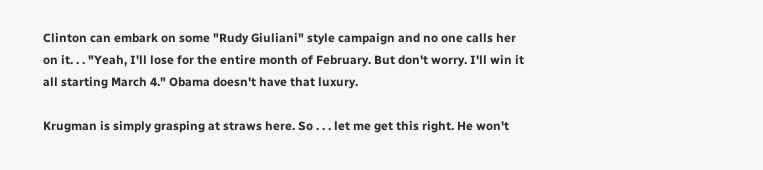Clinton can embark on some "Rudy Giuliani" style campaign and no one calls her on it. . . "Yeah, I'll lose for the entire month of February. But don't worry. I'll win it all starting March 4." Obama doesn't have that luxury.

Krugman is simply grasping at straws here. So . . . let me get this right. He won't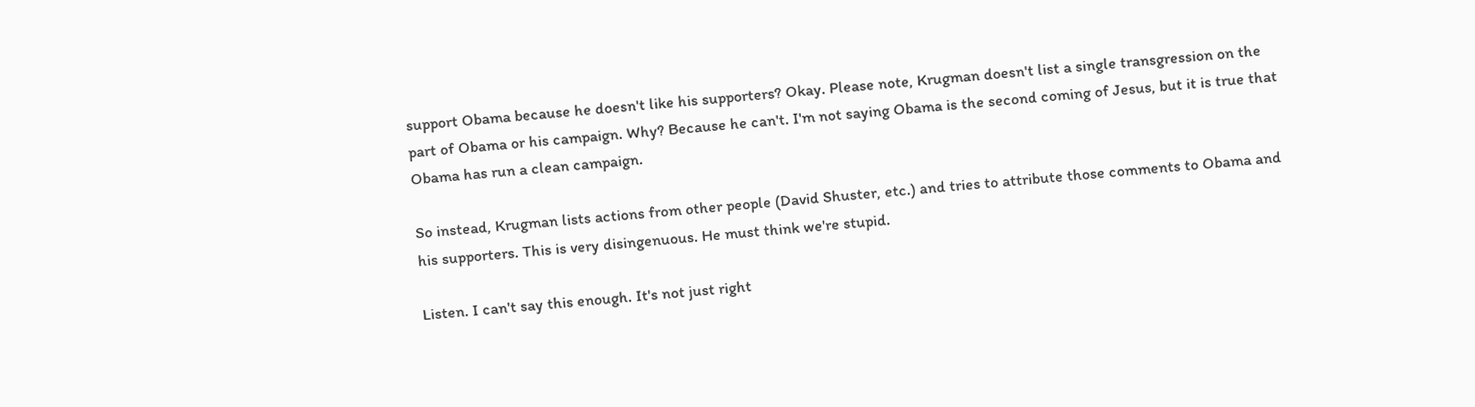support Obama because he doesn't like his supporters? Okay. Please note, Krugman doesn't list a single transgression on the part of Obama or his campaign. Why? Because he can't. I'm not saying Obama is the second coming of Jesus, but it is true that Obama has run a clean campaign.

So instead, Krugman lists actions from other people (David Shuster, etc.) and tries to attribute those comments to Obama and his supporters. This is very disingenuous. He must think we're stupid.

Listen. I can't say this enough. It's not just right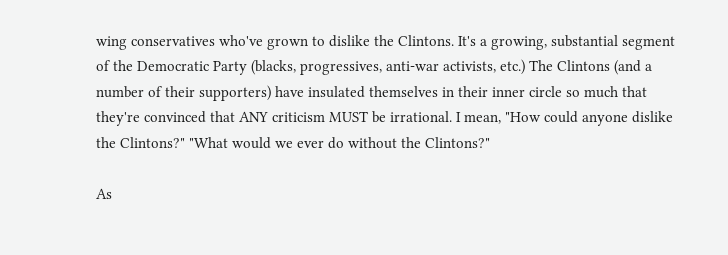wing conservatives who've grown to dislike the Clintons. It's a growing, substantial segment of the Democratic Party (blacks, progressives, anti-war activists, etc.) The Clintons (and a number of their supporters) have insulated themselves in their inner circle so much that they're convinced that ANY criticism MUST be irrational. I mean, "How could anyone dislike the Clintons?" "What would we ever do without the Clintons?"

As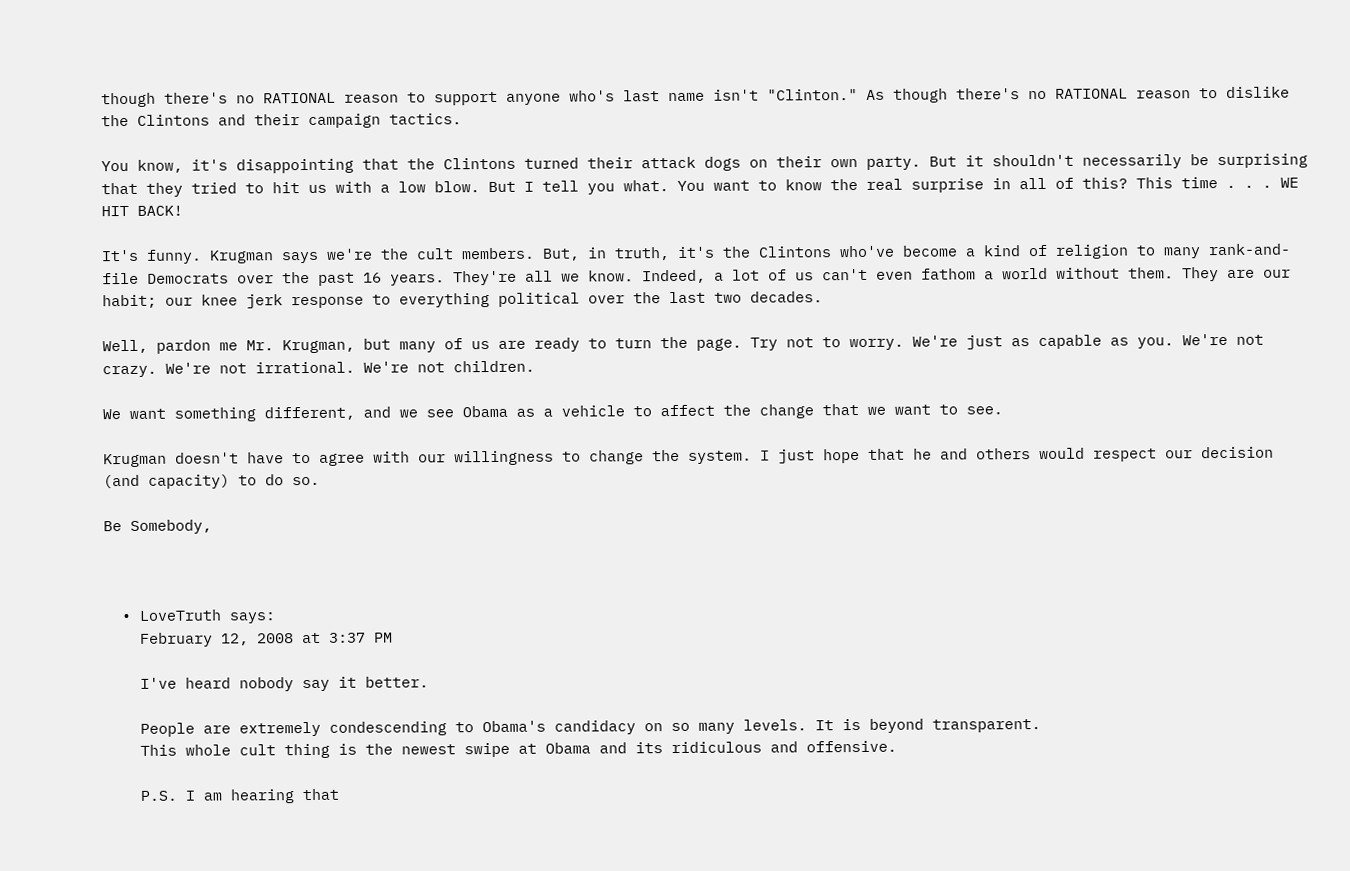though there's no RATIONAL reason to support anyone who's last name isn't "Clinton." As though there's no RATIONAL reason to dislike the Clintons and their campaign tactics.

You know, it's disappointing that the Clintons turned their attack dogs on their own party. But it shouldn't necessarily be surprising that they tried to hit us with a low blow. But I tell you what. You want to know the real surprise in all of this? This time . . . WE HIT BACK!

It's funny. Krugman says we're the cult members. But, in truth, it's the Clintons who've become a kind of religion to many rank-and-file Democrats over the past 16 years. They're all we know. Indeed, a lot of us can't even fathom a world without them. They are our habit; our knee jerk response to everything political over the last two decades.

Well, pardon me Mr. Krugman, but many of us are ready to turn the page. Try not to worry. We're just as capable as you. We're not crazy. We're not irrational. We're not children.

We want something different, and we see Obama as a vehicle to affect the change that we want to see.

Krugman doesn't have to agree with our willingness to change the system. I just hope that he and others would respect our decision (and capacity) to do so.

Be Somebody,



  • LoveTruth says:
    February 12, 2008 at 3:37 PM

    I've heard nobody say it better.

    People are extremely condescending to Obama's candidacy on so many levels. It is beyond transparent.
    This whole cult thing is the newest swipe at Obama and its ridiculous and offensive.

    P.S. I am hearing that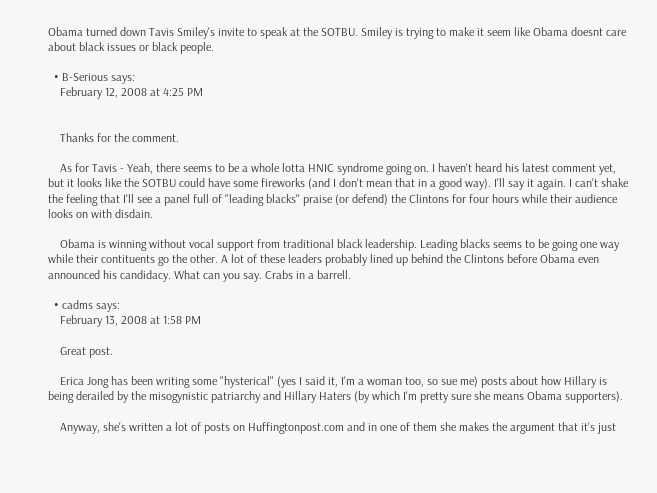Obama turned down Tavis Smiley's invite to speak at the SOTBU. Smiley is trying to make it seem like Obama doesnt care about black issues or black people.

  • B-Serious says:
    February 12, 2008 at 4:25 PM


    Thanks for the comment.

    As for Tavis - Yeah, there seems to be a whole lotta HNIC syndrome going on. I haven't heard his latest comment yet, but it looks like the SOTBU could have some fireworks (and I don't mean that in a good way). I'll say it again. I can't shake the feeling that I'll see a panel full of "leading blacks" praise (or defend) the Clintons for four hours while their audience looks on with disdain.

    Obama is winning without vocal support from traditional black leadership. Leading blacks seems to be going one way while their contituents go the other. A lot of these leaders probably lined up behind the Clintons before Obama even announced his candidacy. What can you say. Crabs in a barrell.

  • cadms says:
    February 13, 2008 at 1:58 PM

    Great post.

    Erica Jong has been writing some "hysterical" (yes I said it, I'm a woman too, so sue me) posts about how Hillary is being derailed by the misogynistic patriarchy and Hillary Haters (by which I'm pretty sure she means Obama supporters).

    Anyway, she's written a lot of posts on Huffingtonpost.com and in one of them she makes the argument that it's just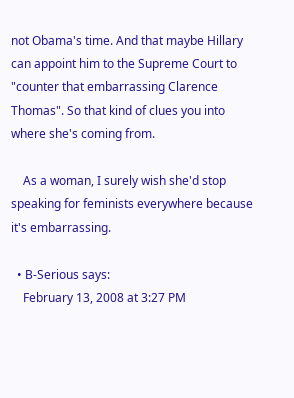not Obama's time. And that maybe Hillary can appoint him to the Supreme Court to "counter that embarrassing Clarence Thomas". So that kind of clues you into where she's coming from.

    As a woman, I surely wish she'd stop speaking for feminists everywhere because it's embarrassing.

  • B-Serious says:
    February 13, 2008 at 3:27 PM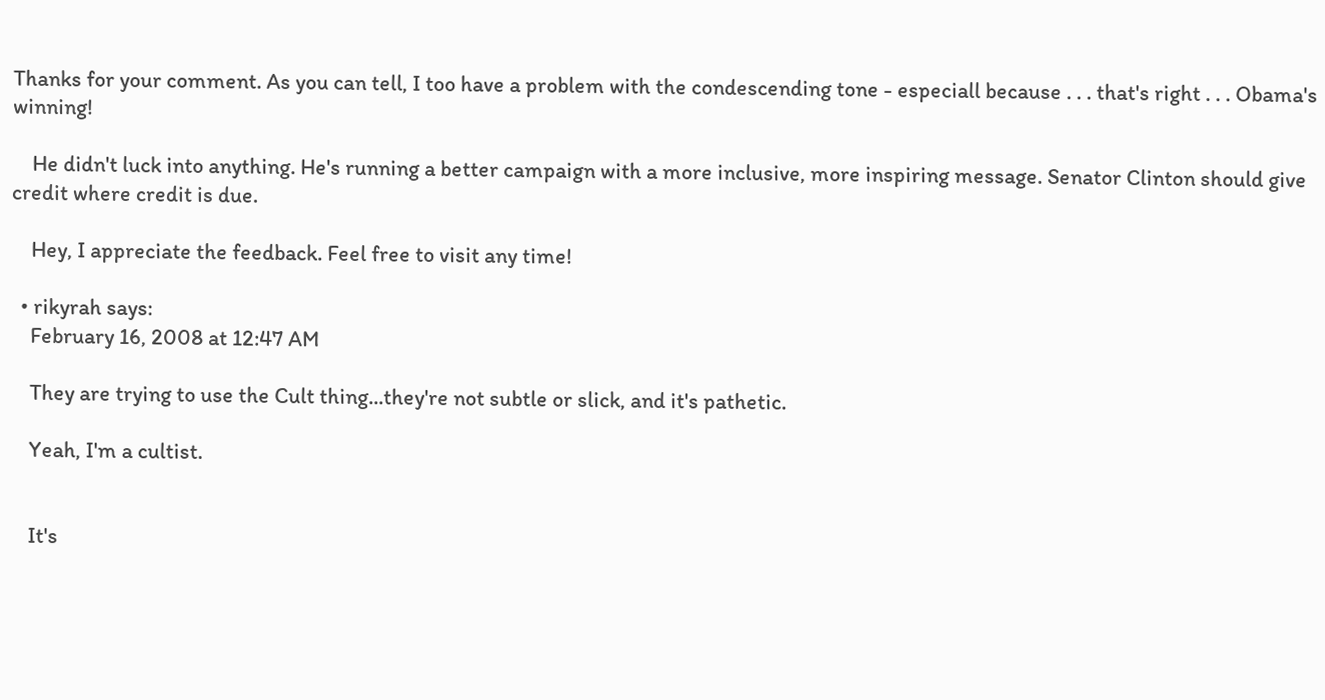Thanks for your comment. As you can tell, I too have a problem with the condescending tone - especiall because . . . that's right . . . Obama's winning!

    He didn't luck into anything. He's running a better campaign with a more inclusive, more inspiring message. Senator Clinton should give credit where credit is due.

    Hey, I appreciate the feedback. Feel free to visit any time!

  • rikyrah says:
    February 16, 2008 at 12:47 AM

    They are trying to use the Cult thing...they're not subtle or slick, and it's pathetic.

    Yeah, I'm a cultist.


    It's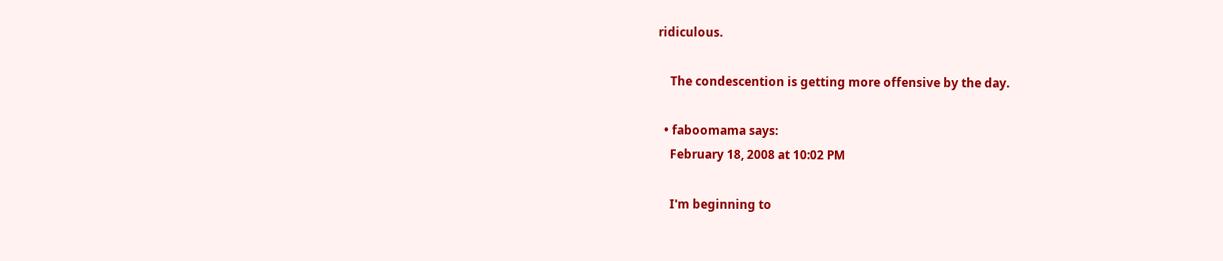ridiculous.

    The condescention is getting more offensive by the day.

  • faboomama says:
    February 18, 2008 at 10:02 PM

    I'm beginning to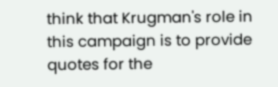think that Krugman's role in this campaign is to provide quotes for the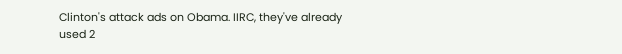Clinton's attack ads on Obama. IIRC, they've already used 2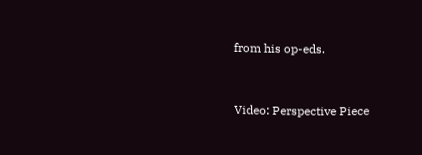from his op-eds.



Video: Perspective Piece